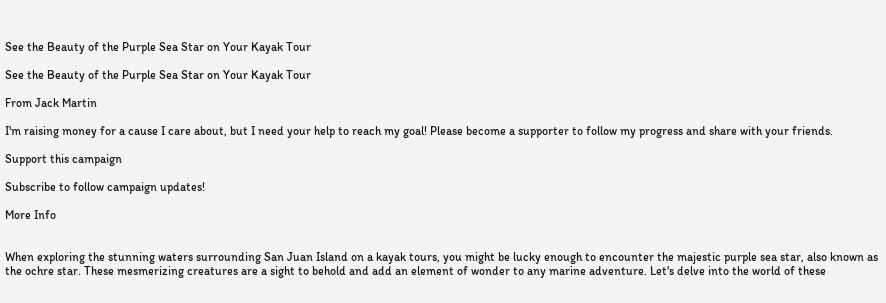See the Beauty of the Purple Sea Star on Your Kayak Tour

See the Beauty of the Purple Sea Star on Your Kayak Tour

From Jack Martin

I'm raising money for a cause I care about, but I need your help to reach my goal! Please become a supporter to follow my progress and share with your friends.

Support this campaign

Subscribe to follow campaign updates!

More Info


When exploring the stunning waters surrounding San Juan Island on a kayak tours, you might be lucky enough to encounter the majestic purple sea star, also known as the ochre star. These mesmerizing creatures are a sight to behold and add an element of wonder to any marine adventure. Let's delve into the world of these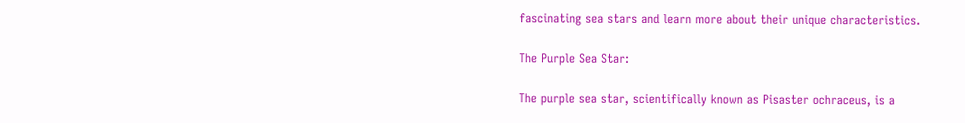fascinating sea stars and learn more about their unique characteristics.

The Purple Sea Star:

The purple sea star, scientifically known as Pisaster ochraceus, is a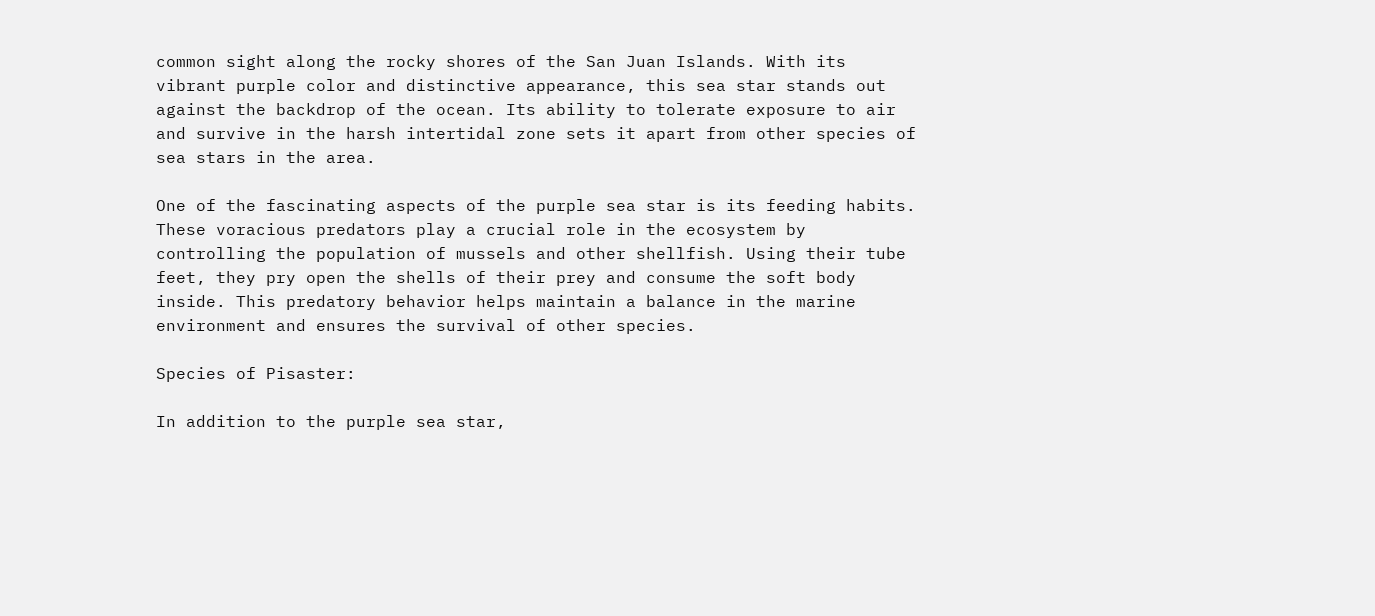common sight along the rocky shores of the San Juan Islands. With its vibrant purple color and distinctive appearance, this sea star stands out against the backdrop of the ocean. Its ability to tolerate exposure to air and survive in the harsh intertidal zone sets it apart from other species of sea stars in the area.

One of the fascinating aspects of the purple sea star is its feeding habits. These voracious predators play a crucial role in the ecosystem by controlling the population of mussels and other shellfish. Using their tube feet, they pry open the shells of their prey and consume the soft body inside. This predatory behavior helps maintain a balance in the marine environment and ensures the survival of other species.

Species of Pisaster:

In addition to the purple sea star,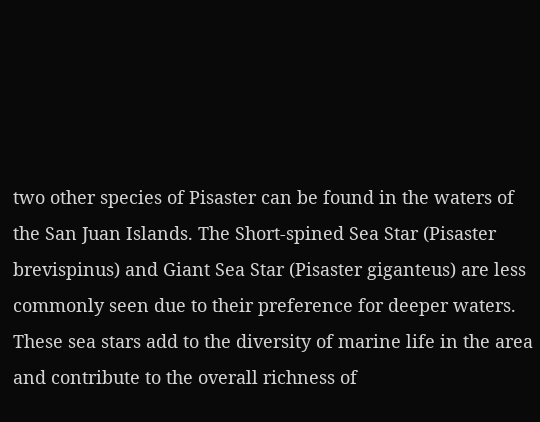two other species of Pisaster can be found in the waters of the San Juan Islands. The Short-spined Sea Star (Pisaster brevispinus) and Giant Sea Star (Pisaster giganteus) are less commonly seen due to their preference for deeper waters. These sea stars add to the diversity of marine life in the area and contribute to the overall richness of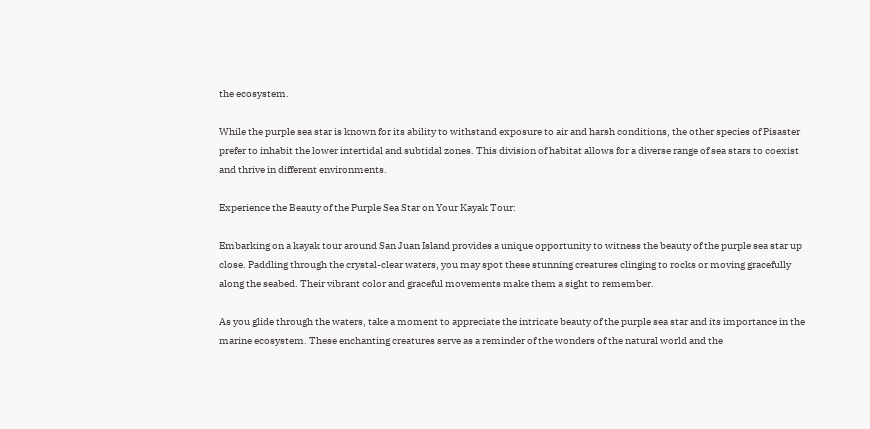the ecosystem.

While the purple sea star is known for its ability to withstand exposure to air and harsh conditions, the other species of Pisaster prefer to inhabit the lower intertidal and subtidal zones. This division of habitat allows for a diverse range of sea stars to coexist and thrive in different environments.

Experience the Beauty of the Purple Sea Star on Your Kayak Tour:

Embarking on a kayak tour around San Juan Island provides a unique opportunity to witness the beauty of the purple sea star up close. Paddling through the crystal-clear waters, you may spot these stunning creatures clinging to rocks or moving gracefully along the seabed. Their vibrant color and graceful movements make them a sight to remember.

As you glide through the waters, take a moment to appreciate the intricate beauty of the purple sea star and its importance in the marine ecosystem. These enchanting creatures serve as a reminder of the wonders of the natural world and the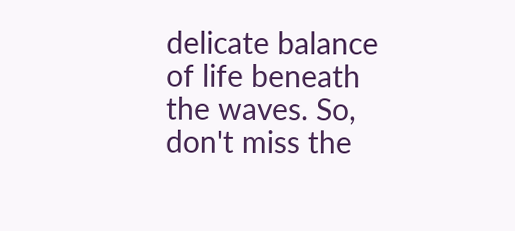delicate balance of life beneath the waves. So, don't miss the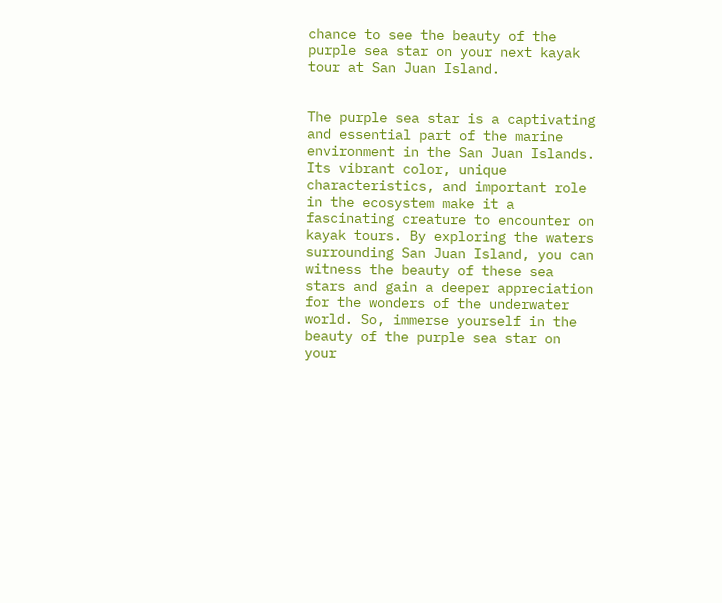chance to see the beauty of the purple sea star on your next kayak tour at San Juan Island.


The purple sea star is a captivating and essential part of the marine environment in the San Juan Islands. Its vibrant color, unique characteristics, and important role in the ecosystem make it a fascinating creature to encounter on kayak tours. By exploring the waters surrounding San Juan Island, you can witness the beauty of these sea stars and gain a deeper appreciation for the wonders of the underwater world. So, immerse yourself in the beauty of the purple sea star on your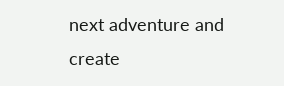next adventure and create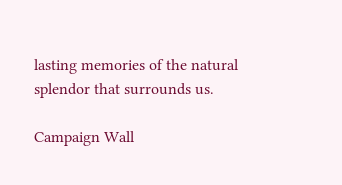lasting memories of the natural splendor that surrounds us.

Campaign Wall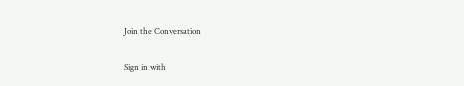Join the Conversation

Sign in with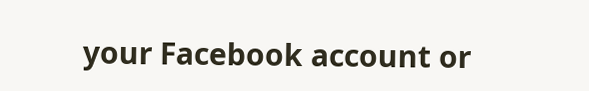your Facebook account or